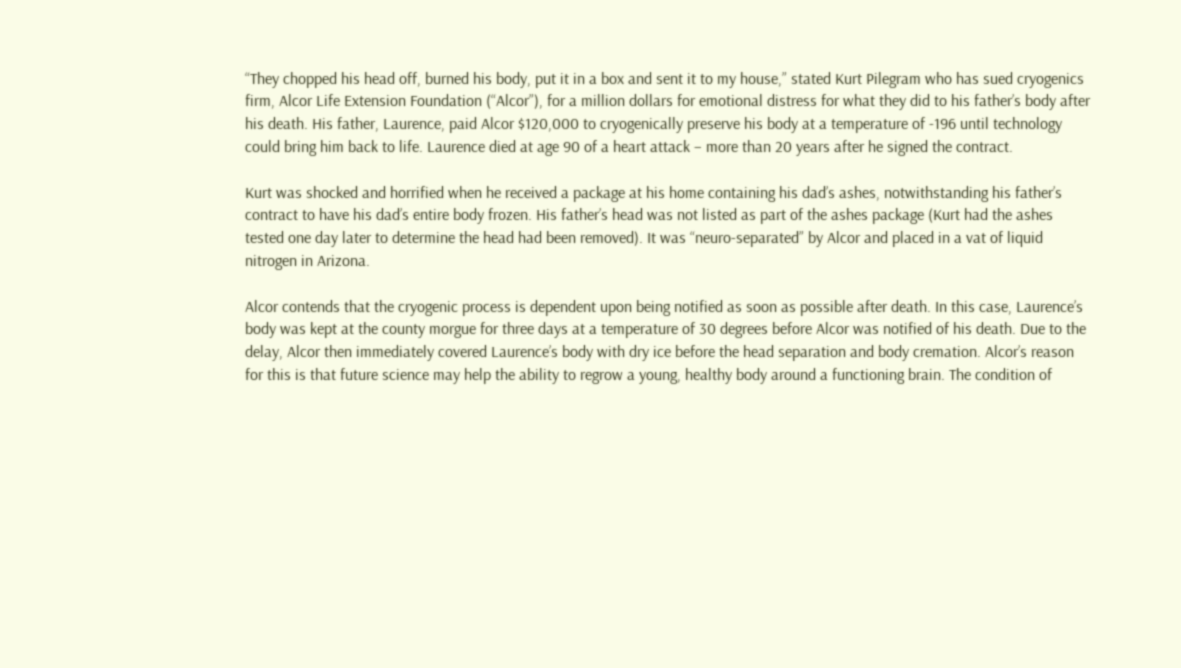“They chopped his head off, burned his body, put it in a box and sent it to my house,” stated Kurt Pilegram who has sued cryogenics firm, Alcor Life Extension Foundation (“Alcor”), for a million dollars for emotional distress for what they did to his father’s body after his death. His father, Laurence, paid Alcor $120,000 to cryogenically preserve his body at a temperature of -196 until technology could bring him back to life. Laurence died at age 90 of a heart attack – more than 20 years after he signed the contract.

Kurt was shocked and horrified when he received a package at his home containing his dad’s ashes, notwithstanding his father’s contract to have his dad’s entire body frozen. His father’s head was not listed as part of the ashes package (Kurt had the ashes tested one day later to determine the head had been removed). It was “neuro-separated” by Alcor and placed in a vat of liquid nitrogen in Arizona.

Alcor contends that the cryogenic process is dependent upon being notified as soon as possible after death. In this case, Laurence’s body was kept at the county morgue for three days at a temperature of 30 degrees before Alcor was notified of his death. Due to the delay, Alcor then immediately covered Laurence’s body with dry ice before the head separation and body cremation. Alcor’s reason for this is that future science may help the ability to regrow a young, healthy body around a functioning brain. The condition of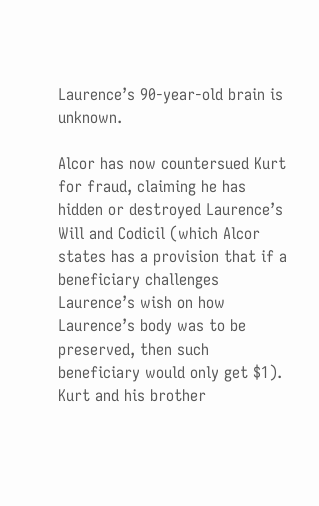Laurence’s 90-year-old brain is unknown.

Alcor has now countersued Kurt for fraud, claiming he has hidden or destroyed Laurence’s Will and Codicil (which Alcor states has a provision that if a beneficiary challenges Laurence’s wish on how Laurence’s body was to be preserved, then such beneficiary would only get $1). Kurt and his brother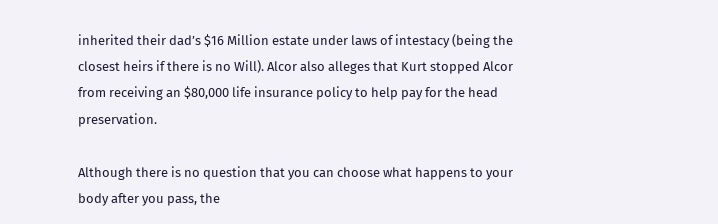inherited their dad’s $16 Million estate under laws of intestacy (being the closest heirs if there is no Will). Alcor also alleges that Kurt stopped Alcor from receiving an $80,000 life insurance policy to help pay for the head preservation.

Although there is no question that you can choose what happens to your body after you pass, the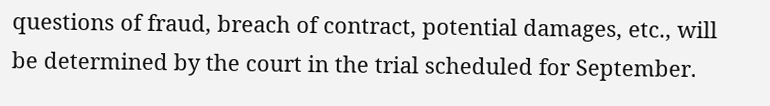questions of fraud, breach of contract, potential damages, etc., will be determined by the court in the trial scheduled for September.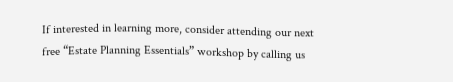If interested in learning more, consider attending our next free “Estate Planning Essentials” workshop by calling us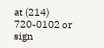at (214) 720-0102 or sign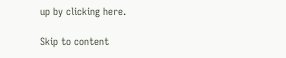up by clicking here.

Skip to content